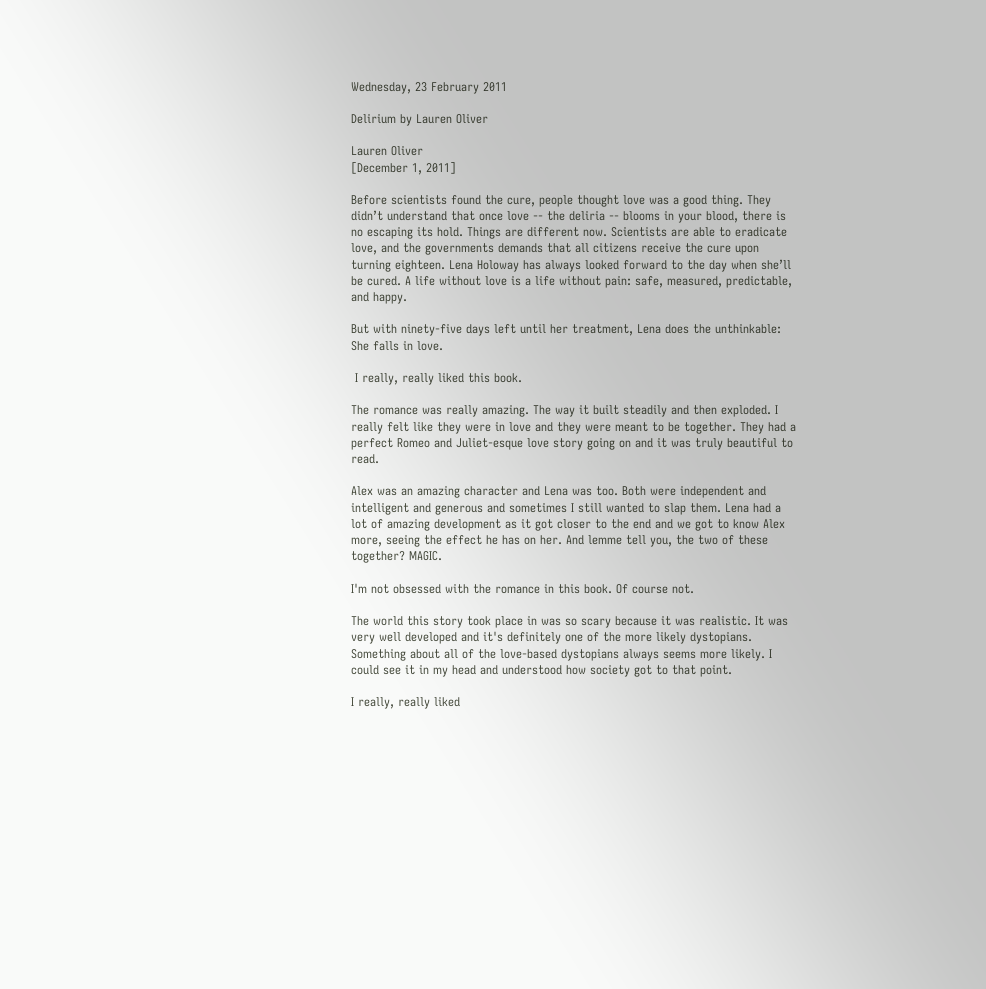Wednesday, 23 February 2011

Delirium by Lauren Oliver

Lauren Oliver
[December 1, 2011]

Before scientists found the cure, people thought love was a good thing. They didn’t understand that once love -- the deliria -- blooms in your blood, there is no escaping its hold. Things are different now. Scientists are able to eradicate love, and the governments demands that all citizens receive the cure upon turning eighteen. Lena Holoway has always looked forward to the day when she’ll be cured. A life without love is a life without pain: safe, measured, predictable, and happy.

But with ninety-five days left until her treatment, Lena does the unthinkable: She falls in love.

 I really, really liked this book.

The romance was really amazing. The way it built steadily and then exploded. I really felt like they were in love and they were meant to be together. They had a perfect Romeo and Juliet-esque love story going on and it was truly beautiful to read.

Alex was an amazing character and Lena was too. Both were independent and intelligent and generous and sometimes I still wanted to slap them. Lena had a lot of amazing development as it got closer to the end and we got to know Alex more, seeing the effect he has on her. And lemme tell you, the two of these together? MAGIC.

I'm not obsessed with the romance in this book. Of course not.

The world this story took place in was so scary because it was realistic. It was very well developed and it's definitely one of the more likely dystopians. Something about all of the love-based dystopians always seems more likely. I could see it in my head and understood how society got to that point.

I really, really liked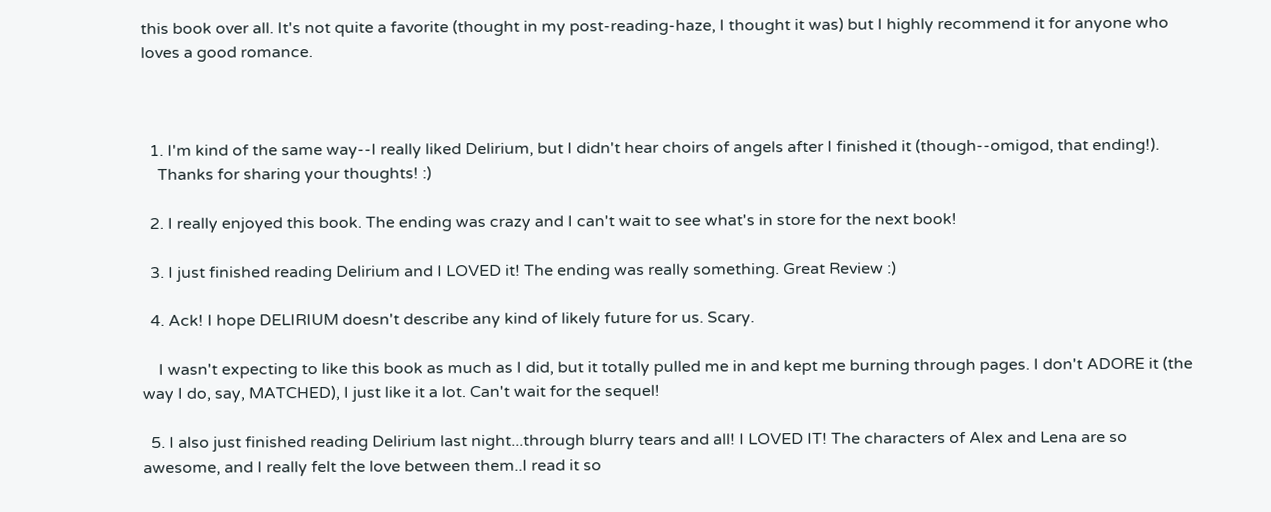this book over all. It's not quite a favorite (thought in my post-reading-haze, I thought it was) but I highly recommend it for anyone who loves a good romance.



  1. I'm kind of the same way--I really liked Delirium, but I didn't hear choirs of angels after I finished it (though--omigod, that ending!).
    Thanks for sharing your thoughts! :)

  2. I really enjoyed this book. The ending was crazy and I can't wait to see what's in store for the next book!

  3. I just finished reading Delirium and I LOVED it! The ending was really something. Great Review :)

  4. Ack! I hope DELIRIUM doesn't describe any kind of likely future for us. Scary.

    I wasn't expecting to like this book as much as I did, but it totally pulled me in and kept me burning through pages. I don't ADORE it (the way I do, say, MATCHED), I just like it a lot. Can't wait for the sequel!

  5. I also just finished reading Delirium last night...through blurry tears and all! I LOVED IT! The characters of Alex and Lena are so awesome, and I really felt the love between them..I read it so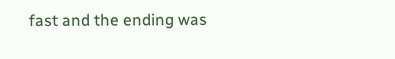fast and the ending was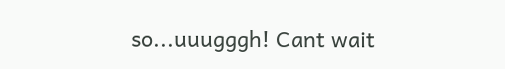so...uuugggh! Cant wait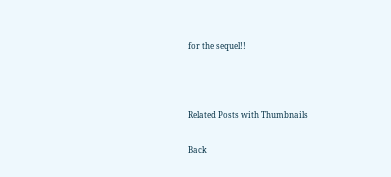for the sequel!!



Related Posts with Thumbnails

Back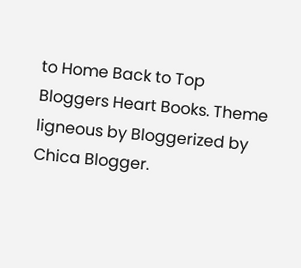to Home Back to Top Bloggers Heart Books. Theme ligneous by Bloggerized by Chica Blogger.